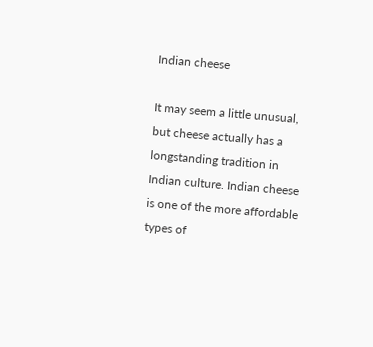Indian cheese

It may seem a little unusual, but cheese actually has a longstanding tradition in Indian culture. Indian cheese is one of the more affordable types of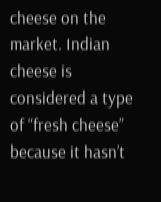cheese on the market. Indian cheese is considered a type of “fresh cheese” because it hasn’t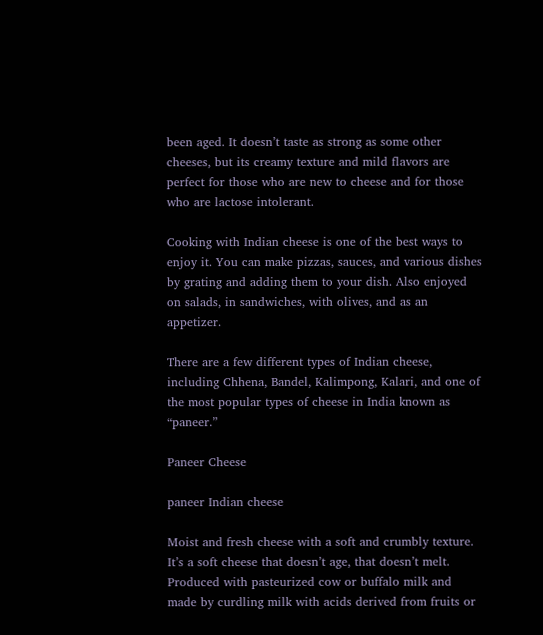been aged. It doesn’t taste as strong as some other cheeses, but its creamy texture and mild flavors are perfect for those who are new to cheese and for those who are lactose intolerant.

Cooking with Indian cheese is one of the best ways to enjoy it. You can make pizzas, sauces, and various dishes by grating and adding them to your dish. Also enjoyed on salads, in sandwiches, with olives, and as an appetizer.

There are a few different types of Indian cheese, including Chhena, Bandel, Kalimpong, Kalari, and one of the most popular types of cheese in India known as “paneer.”

Paneer Cheese

paneer Indian cheese

Moist and fresh cheese with a soft and crumbly texture. It’s a soft cheese that doesn’t age, that doesn’t melt. Produced with pasteurized cow or buffalo milk and made by curdling milk with acids derived from fruits or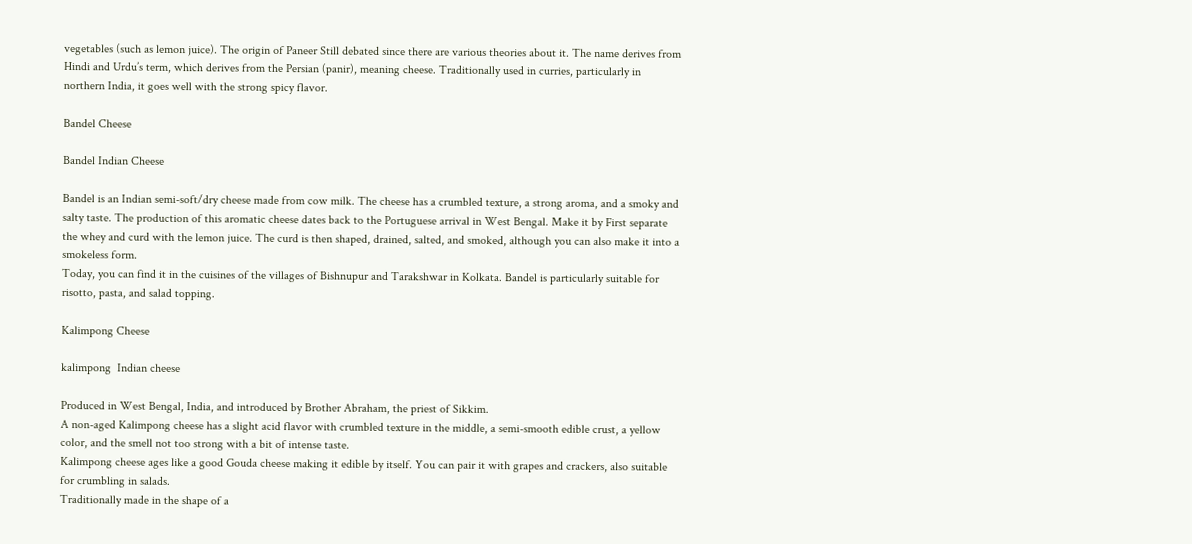vegetables (such as lemon juice). The origin of Paneer Still debated since there are various theories about it. The name derives from Hindi and Urdu’s term, which derives from the Persian (panir), meaning cheese. Traditionally used in curries, particularly in northern India, it goes well with the strong spicy flavor.

Bandel Cheese

Bandel Indian Cheese

Bandel is an Indian semi-soft/dry cheese made from cow milk. The cheese has a crumbled texture, a strong aroma, and a smoky and salty taste. The production of this aromatic cheese dates back to the Portuguese arrival in West Bengal. Make it by First separate the whey and curd with the lemon juice. The curd is then shaped, drained, salted, and smoked, although you can also make it into a smokeless form.
Today, you can find it in the cuisines of the villages of Bishnupur and Tarakshwar in Kolkata. Bandel is particularly suitable for risotto, pasta, and salad topping.

Kalimpong Cheese

kalimpong  Indian cheese

Produced in West Bengal, India, and introduced by Brother Abraham, the priest of Sikkim.
A non-aged Kalimpong cheese has a slight acid flavor with crumbled texture in the middle, a semi-smooth edible crust, a yellow color, and the smell not too strong with a bit of intense taste.
Kalimpong cheese ages like a good Gouda cheese making it edible by itself. You can pair it with grapes and crackers, also suitable for crumbling in salads.
Traditionally made in the shape of a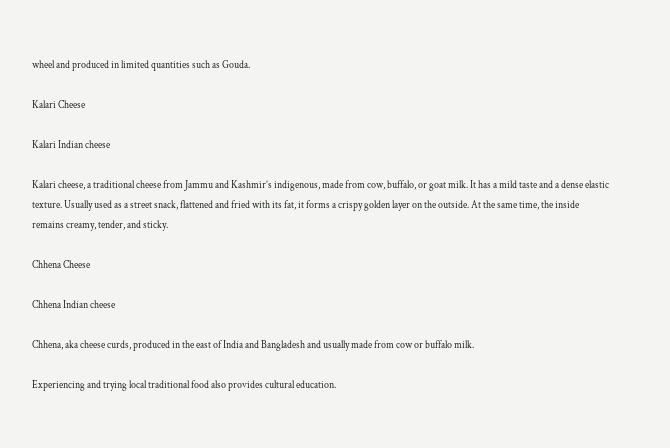wheel and produced in limited quantities such as Gouda.

Kalari Cheese

Kalari Indian cheese

Kalari cheese, a traditional cheese from Jammu and Kashmir’s indigenous, made from cow, buffalo, or goat milk. It has a mild taste and a dense elastic texture. Usually used as a street snack, flattened and fried with its fat, it forms a crispy golden layer on the outside. At the same time, the inside remains creamy, tender, and sticky.

Chhena Cheese

Chhena Indian cheese

Chhena, aka cheese curds, produced in the east of India and Bangladesh and usually made from cow or buffalo milk.

Experiencing and trying local traditional food also provides cultural education.